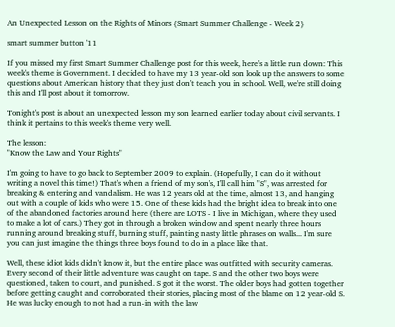An Unexpected Lesson on the Rights of Minors {Smart Summer Challenge - Week 2}

smart summer button '11

If you missed my first Smart Summer Challenge post for this week, here's a little run down: This week's theme is Government. I decided to have my 13 year-old son look up the answers to some questions about American history that they just don't teach you in school. Well, we're still doing this and I'll post about it tomorrow.

Tonight's post is about an unexpected lesson my son learned earlier today about civil servants. I think it pertains to this week's theme very well.

The lesson:
"Know the Law and Your Rights"

I'm going to have to go back to September 2009 to explain. (Hopefully, I can do it without writing a novel this time!) That's when a friend of my son's, I'll call him "S", was arrested for breaking & entering and vandalism. He was 12 years old at the time, almost 13, and hanging out with a couple of kids who were 15. One of these kids had the bright idea to break into one of the abandoned factories around here (there are LOTS - I live in Michigan, where they used to make a lot of cars.) They got in through a broken window and spent nearly three hours running around breaking stuff, burning stuff, painting nasty little phrases on walls... I'm sure you can just imagine the things three boys found to do in a place like that.

Well, these idiot kids didn't know it, but the entire place was outfitted with security cameras. Every second of their little adventure was caught on tape. S and the other two boys were questioned, taken to court, and punished. S got it the worst. The older boys had gotten together before getting caught and corroborated their stories, placing most of the blame on 12 year-old S. He was lucky enough to not had a run-in with the law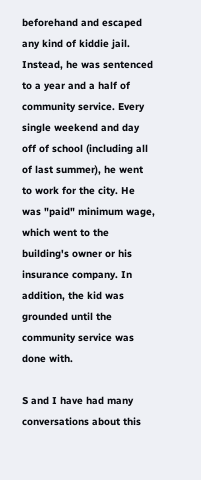beforehand and escaped any kind of kiddie jail. Instead, he was sentenced to a year and a half of community service. Every single weekend and day off of school (including all of last summer), he went to work for the city. He was "paid" minimum wage, which went to the building's owner or his insurance company. In addition, the kid was grounded until the community service was done with.

S and I have had many conversations about this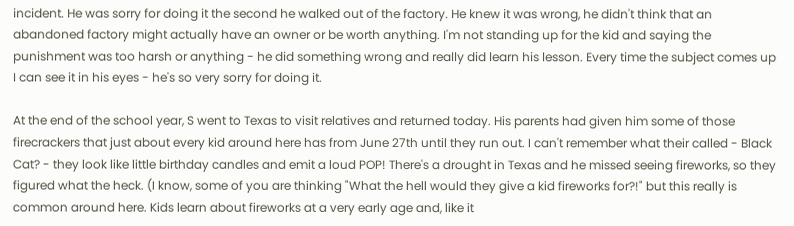incident. He was sorry for doing it the second he walked out of the factory. He knew it was wrong, he didn't think that an abandoned factory might actually have an owner or be worth anything. I'm not standing up for the kid and saying the punishment was too harsh or anything - he did something wrong and really did learn his lesson. Every time the subject comes up I can see it in his eyes - he's so very sorry for doing it.

At the end of the school year, S went to Texas to visit relatives and returned today. His parents had given him some of those firecrackers that just about every kid around here has from June 27th until they run out. I can't remember what their called - Black Cat? - they look like little birthday candles and emit a loud POP! There's a drought in Texas and he missed seeing fireworks, so they figured what the heck. (I know, some of you are thinking "What the hell would they give a kid fireworks for?!" but this really is common around here. Kids learn about fireworks at a very early age and, like it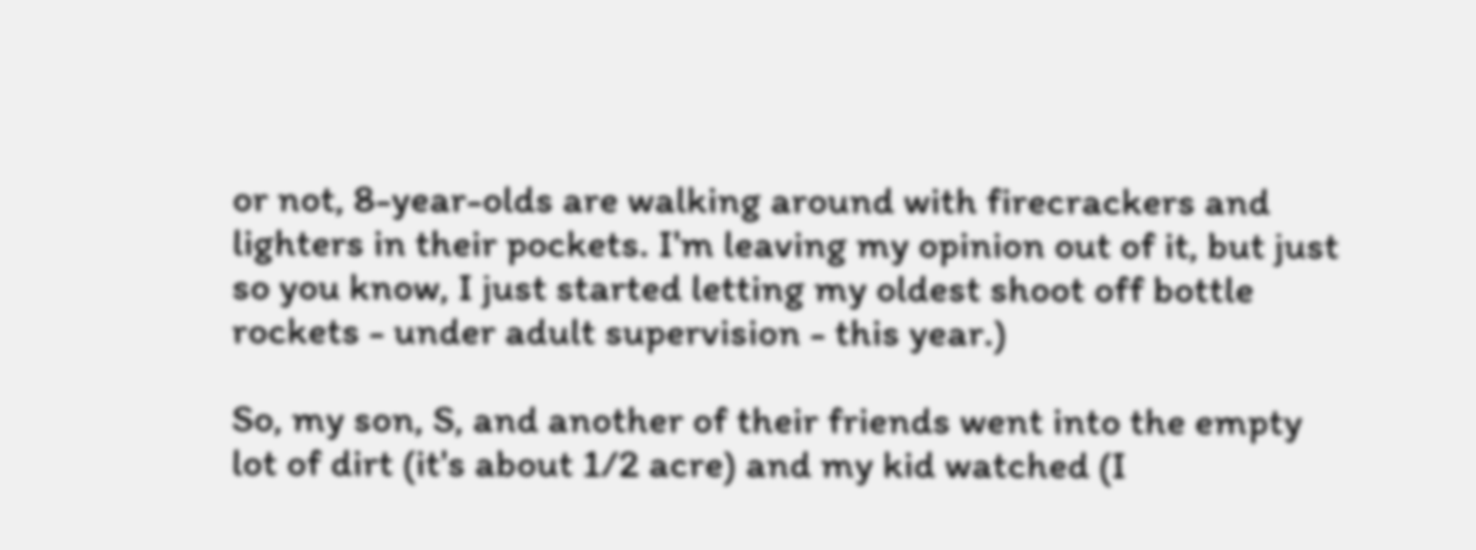or not, 8-year-olds are walking around with firecrackers and lighters in their pockets. I'm leaving my opinion out of it, but just so you know, I just started letting my oldest shoot off bottle rockets - under adult supervision - this year.)

So, my son, S, and another of their friends went into the empty lot of dirt (it's about 1/2 acre) and my kid watched (I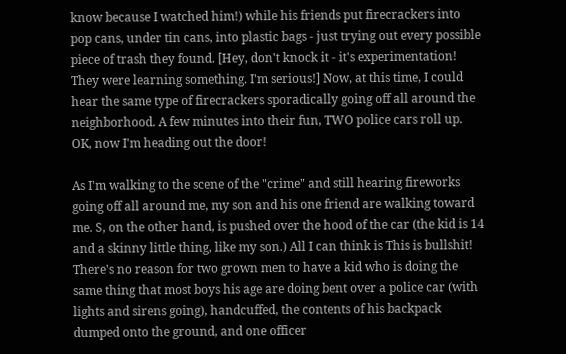know because I watched him!) while his friends put firecrackers into pop cans, under tin cans, into plastic bags - just trying out every possible piece of trash they found. [Hey, don't knock it - it's experimentation! They were learning something. I'm serious!] Now, at this time, I could hear the same type of firecrackers sporadically going off all around the neighborhood. A few minutes into their fun, TWO police cars roll up. OK, now I'm heading out the door!

As I'm walking to the scene of the "crime" and still hearing fireworks going off all around me, my son and his one friend are walking toward me. S, on the other hand, is pushed over the hood of the car (the kid is 14 and a skinny little thing, like my son.) All I can think is This is bullshit! There's no reason for two grown men to have a kid who is doing the same thing that most boys his age are doing bent over a police car (with lights and sirens going), handcuffed, the contents of his backpack dumped onto the ground, and one officer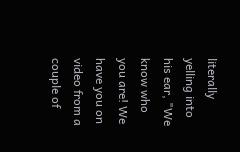literally yelling into his ear, "We know who you are! We have you on video from a couple of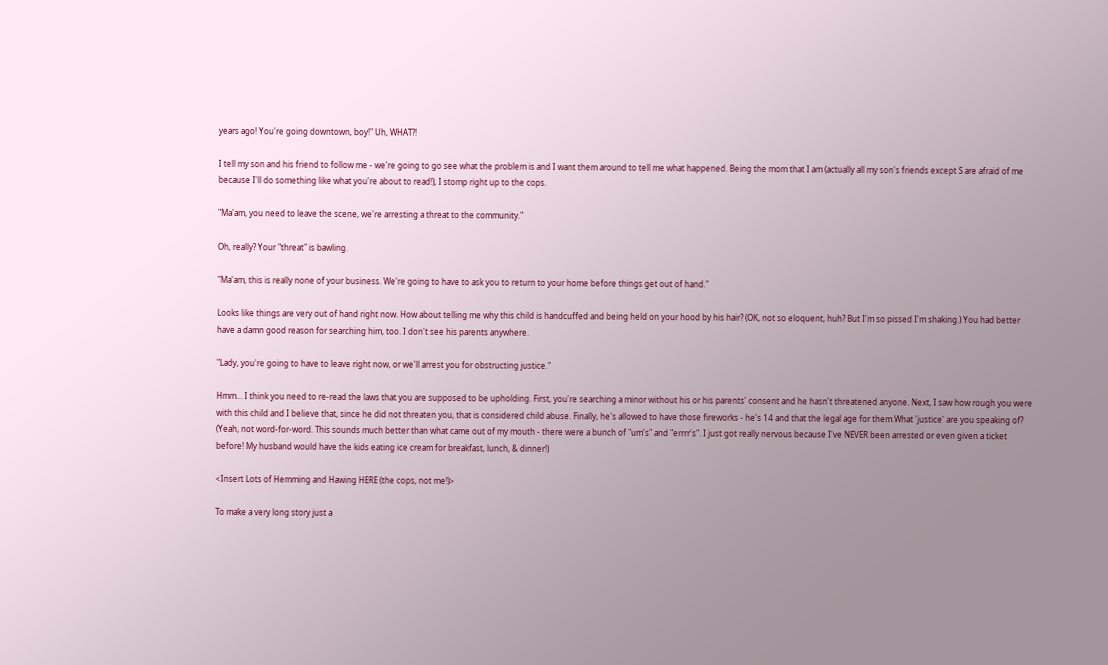years ago! You're going downtown, boy!" Uh, WHAT?!

I tell my son and his friend to follow me - we're going to go see what the problem is and I want them around to tell me what happened. Being the mom that I am (actually all my son's friends except S are afraid of me because I'll do something like what you're about to read!), I stomp right up to the cops.

"Ma'am, you need to leave the scene, we're arresting a threat to the community."

Oh, really? Your "threat" is bawling.

"Ma'am, this is really none of your business. We're going to have to ask you to return to your home before things get out of hand."

Looks like things are very out of hand right now. How about telling me why this child is handcuffed and being held on your hood by his hair? (OK, not so eloquent, huh? But I'm so pissed I'm shaking.) You had better have a damn good reason for searching him, too. I don't see his parents anywhere.

"Lady, you're going to have to leave right now, or we'll arrest you for obstructing justice."

Hmm... I think you need to re-read the laws that you are supposed to be upholding. First, you're searching a minor without his or his parents' consent and he hasn't threatened anyone. Next, I saw how rough you were with this child and I believe that, since he did not threaten you, that is considered child abuse. Finally, he's allowed to have those fireworks - he's 14 and that the legal age for them.What 'justice' are you speaking of? (Yeah, not word-for-word. This sounds much better than what came out of my mouth - there were a bunch of "um's" and "errrr's". I just got really nervous because I've NEVER been arrested or even given a ticket before! My husband would have the kids eating ice cream for breakfast, lunch, & dinner!)

<Insert Lots of Hemming and Hawing HERE (the cops, not me!)>

To make a very long story just a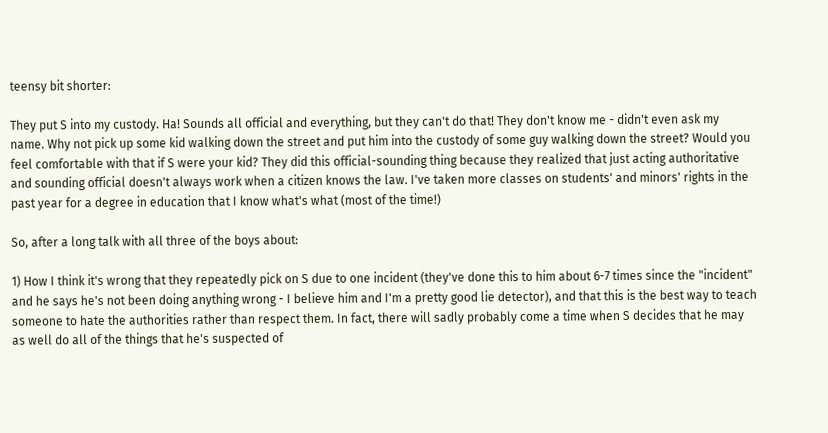teensy bit shorter:

They put S into my custody. Ha! Sounds all official and everything, but they can't do that! They don't know me - didn't even ask my name. Why not pick up some kid walking down the street and put him into the custody of some guy walking down the street? Would you feel comfortable with that if S were your kid? They did this official-sounding thing because they realized that just acting authoritative and sounding official doesn't always work when a citizen knows the law. I've taken more classes on students' and minors' rights in the past year for a degree in education that I know what's what (most of the time!)

So, after a long talk with all three of the boys about:

1) How I think it's wrong that they repeatedly pick on S due to one incident (they've done this to him about 6-7 times since the "incident" and he says he's not been doing anything wrong - I believe him and I'm a pretty good lie detector), and that this is the best way to teach someone to hate the authorities rather than respect them. In fact, there will sadly probably come a time when S decides that he may as well do all of the things that he's suspected of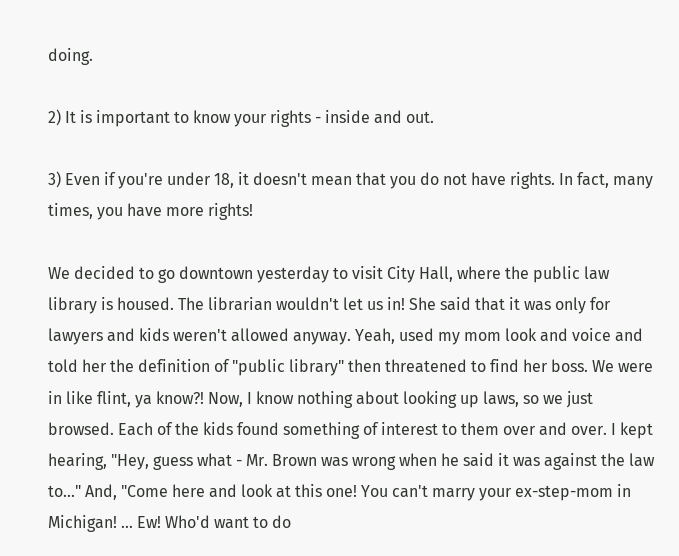doing.

2) It is important to know your rights - inside and out.

3) Even if you're under 18, it doesn't mean that you do not have rights. In fact, many times, you have more rights!

We decided to go downtown yesterday to visit City Hall, where the public law library is housed. The librarian wouldn't let us in! She said that it was only for lawyers and kids weren't allowed anyway. Yeah, used my mom look and voice and told her the definition of "public library" then threatened to find her boss. We were in like flint, ya know?! Now, I know nothing about looking up laws, so we just browsed. Each of the kids found something of interest to them over and over. I kept hearing, "Hey, guess what - Mr. Brown was wrong when he said it was against the law to..." And, "Come here and look at this one! You can't marry your ex-step-mom in Michigan! ... Ew! Who'd want to do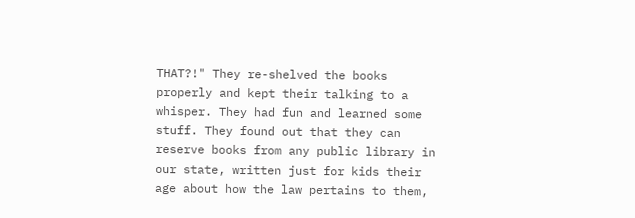THAT?!" They re-shelved the books properly and kept their talking to a whisper. They had fun and learned some stuff. They found out that they can reserve books from any public library in our state, written just for kids their age about how the law pertains to them,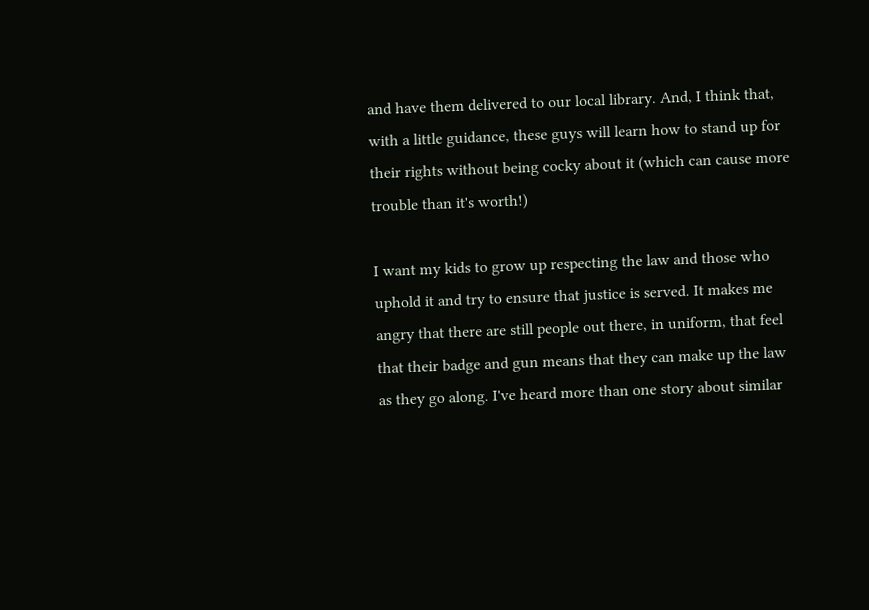and have them delivered to our local library. And, I think that, with a little guidance, these guys will learn how to stand up for their rights without being cocky about it (which can cause more trouble than it's worth!)

I want my kids to grow up respecting the law and those who uphold it and try to ensure that justice is served. It makes me angry that there are still people out there, in uniform, that feel that their badge and gun means that they can make up the law as they go along. I've heard more than one story about similar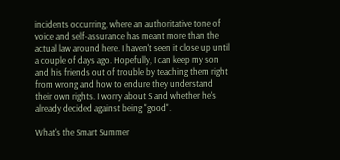incidents occurring, where an authoritative tone of voice and self-assurance has meant more than the actual law around here. I haven't seen it close up until a couple of days ago. Hopefully, I can keep my son and his friends out of trouble by teaching them right from wrong and how to endure they understand their own rights. I worry about S and whether he's already decided against being "good".

What's the Smart Summer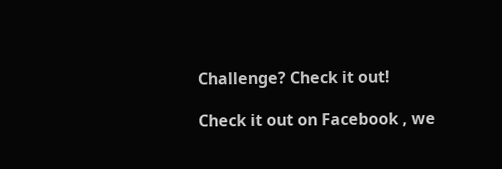Challenge? Check it out!

Check it out on Facebook , we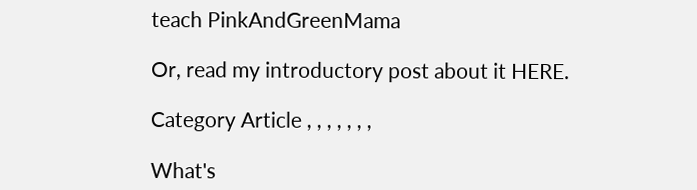teach PinkAndGreenMama

Or, read my introductory post about it HERE.

Category Article , , , , , , ,

What's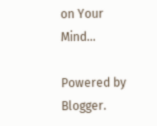on Your Mind...

Powered by Blogger.